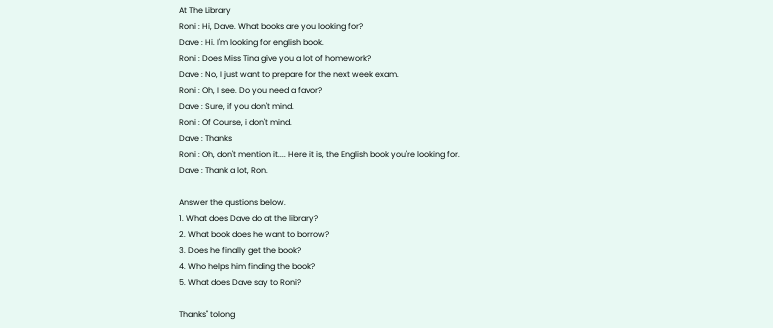At The Library
Roni : Hi, Dave. What books are you looking for?
Dave : Hi. I'm looking for english book.
Roni : Does Miss Tina give you a lot of homework?
Dave : No, I just want to prepare for the next week exam.
Roni : Oh, I see. Do you need a favor?
Dave : Sure, if you don't mind.
Roni : Of Course, i don't mind.
Dave : Thanks
Roni : Oh, don't mention it.... Here it is, the English book you're looking for.
Dave : Thank a lot, Ron.

Answer the qustions below.
1. What does Dave do at the library?
2. What book does he want to borrow?
3. Does he finally get the book?
4. Who helps him finding the book?
5. What does Dave say to Roni?

Thanks" tolong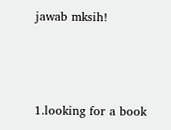jawab mksih!



1.looking for a book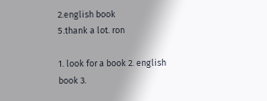2.english book
5.thank a lot. ron

1. look for a book 2. english book 3.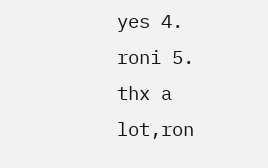yes 4. roni 5. thx a lot,ron